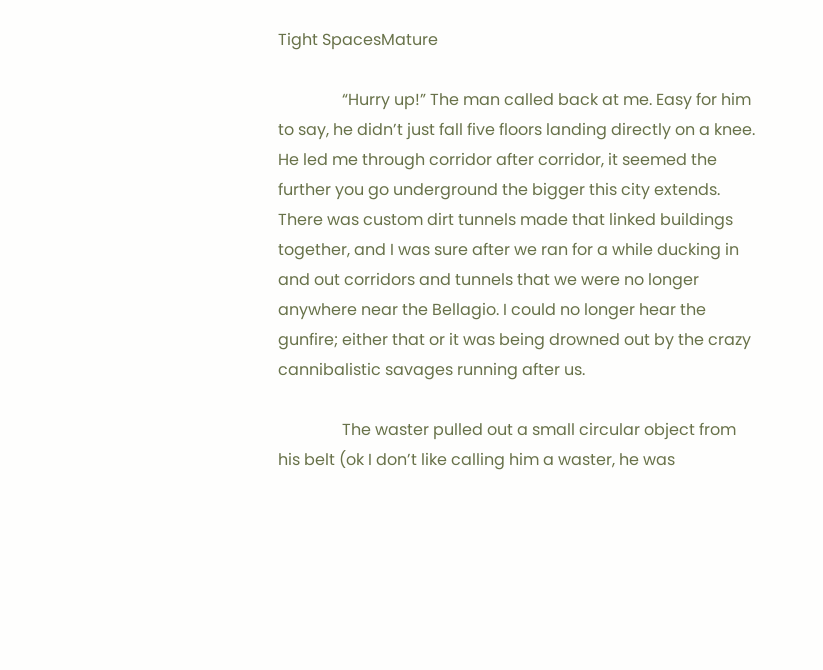Tight SpacesMature

                “Hurry up!” The man called back at me. Easy for him to say, he didn’t just fall five floors landing directly on a knee. He led me through corridor after corridor, it seemed the further you go underground the bigger this city extends. There was custom dirt tunnels made that linked buildings together, and I was sure after we ran for a while ducking in and out corridors and tunnels that we were no longer anywhere near the Bellagio. I could no longer hear the gunfire; either that or it was being drowned out by the crazy cannibalistic savages running after us.

                The waster pulled out a small circular object from his belt (ok I don’t like calling him a waster, he was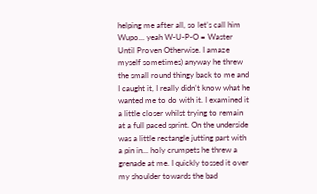helping me after all, so let’s call him Wupo... yeah W-U-P-O = Waster Until Proven Otherwise. I amaze myself sometimes) anyway he threw the small round thingy back to me and I caught it, I really didn’t know what he wanted me to do with it. I examined it a little closer whilst trying to remain at a full paced sprint. On the underside was a little rectangle jutting part with a pin in... holy crumpets he threw a grenade at me. I quickly tossed it over my shoulder towards the bad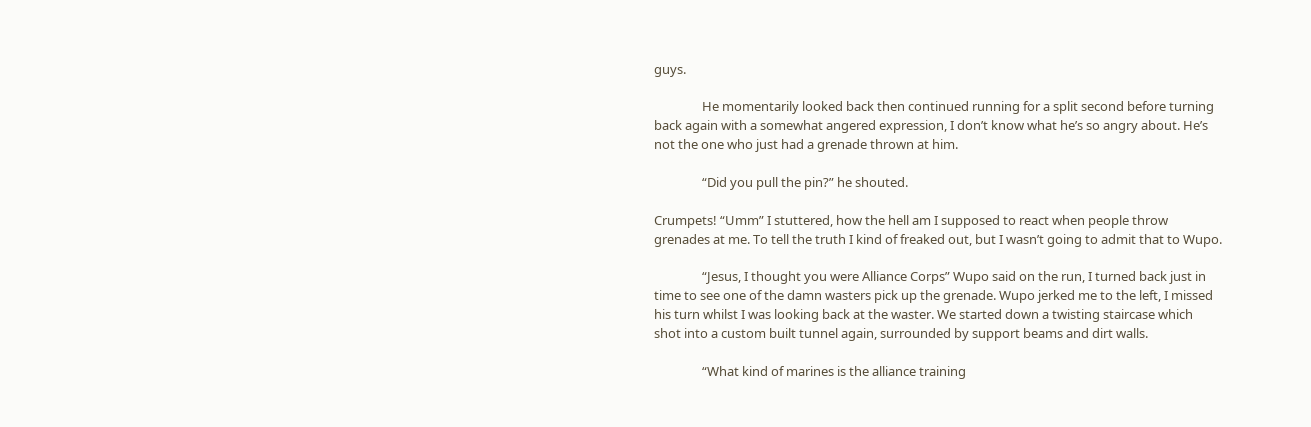guys.

                He momentarily looked back then continued running for a split second before turning back again with a somewhat angered expression, I don’t know what he’s so angry about. He’s not the one who just had a grenade thrown at him.

                “Did you pull the pin?” he shouted.

Crumpets! “Umm” I stuttered, how the hell am I supposed to react when people throw grenades at me. To tell the truth I kind of freaked out, but I wasn’t going to admit that to Wupo.

                “Jesus, I thought you were Alliance Corps” Wupo said on the run, I turned back just in time to see one of the damn wasters pick up the grenade. Wupo jerked me to the left, I missed his turn whilst I was looking back at the waster. We started down a twisting staircase which shot into a custom built tunnel again, surrounded by support beams and dirt walls.

                “What kind of marines is the alliance training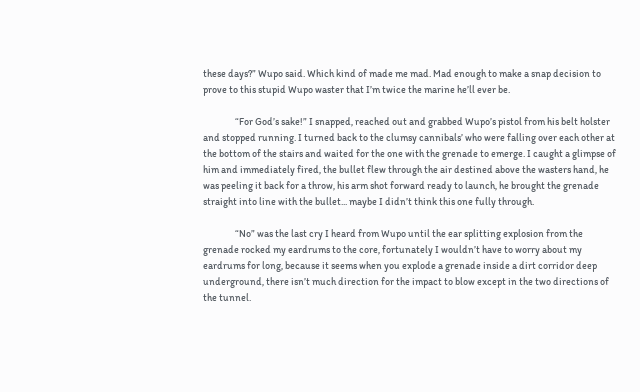these days?” Wupo said. Which kind of made me mad. Mad enough to make a snap decision to prove to this stupid Wupo waster that I’m twice the marine he’ll ever be.

                “For God’s sake!” I snapped, reached out and grabbed Wupo’s pistol from his belt holster and stopped running. I turned back to the clumsy cannibals’ who were falling over each other at the bottom of the stairs and waited for the one with the grenade to emerge. I caught a glimpse of him and immediately fired, the bullet flew through the air destined above the wasters hand, he was peeling it back for a throw, his arm shot forward ready to launch, he brought the grenade straight into line with the bullet... maybe I didn’t think this one fully through.

                “No” was the last cry I heard from Wupo until the ear splitting explosion from the grenade rocked my eardrums to the core, fortunately I wouldn’t have to worry about my eardrums for long, because it seems when you explode a grenade inside a dirt corridor deep underground, there isn’t much direction for the impact to blow except in the two directions of the tunnel.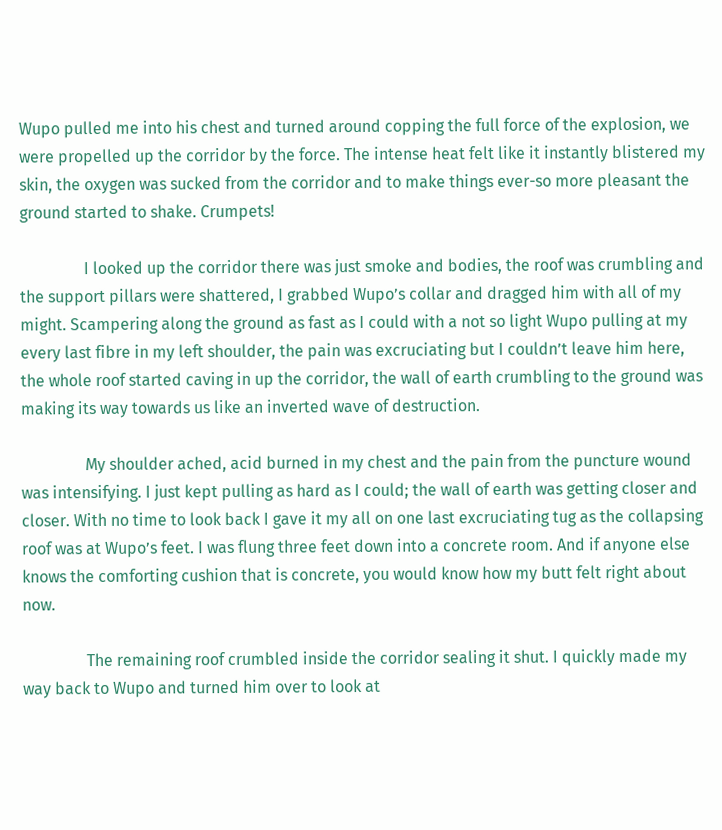Wupo pulled me into his chest and turned around copping the full force of the explosion, we were propelled up the corridor by the force. The intense heat felt like it instantly blistered my skin, the oxygen was sucked from the corridor and to make things ever-so more pleasant the ground started to shake. Crumpets!

                I looked up the corridor there was just smoke and bodies, the roof was crumbling and the support pillars were shattered, I grabbed Wupo’s collar and dragged him with all of my might. Scampering along the ground as fast as I could with a not so light Wupo pulling at my every last fibre in my left shoulder, the pain was excruciating but I couldn’t leave him here, the whole roof started caving in up the corridor, the wall of earth crumbling to the ground was making its way towards us like an inverted wave of destruction.

                My shoulder ached, acid burned in my chest and the pain from the puncture wound was intensifying. I just kept pulling as hard as I could; the wall of earth was getting closer and closer. With no time to look back I gave it my all on one last excruciating tug as the collapsing roof was at Wupo’s feet. I was flung three feet down into a concrete room. And if anyone else knows the comforting cushion that is concrete, you would know how my butt felt right about now.

                The remaining roof crumbled inside the corridor sealing it shut. I quickly made my way back to Wupo and turned him over to look at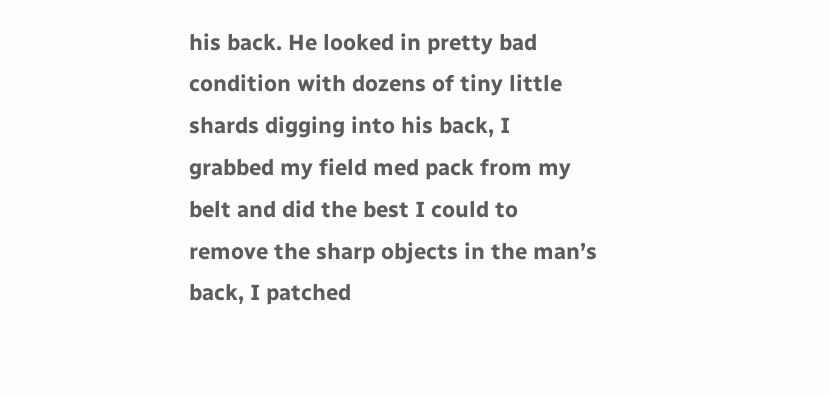his back. He looked in pretty bad condition with dozens of tiny little shards digging into his back, I grabbed my field med pack from my belt and did the best I could to remove the sharp objects in the man’s back, I patched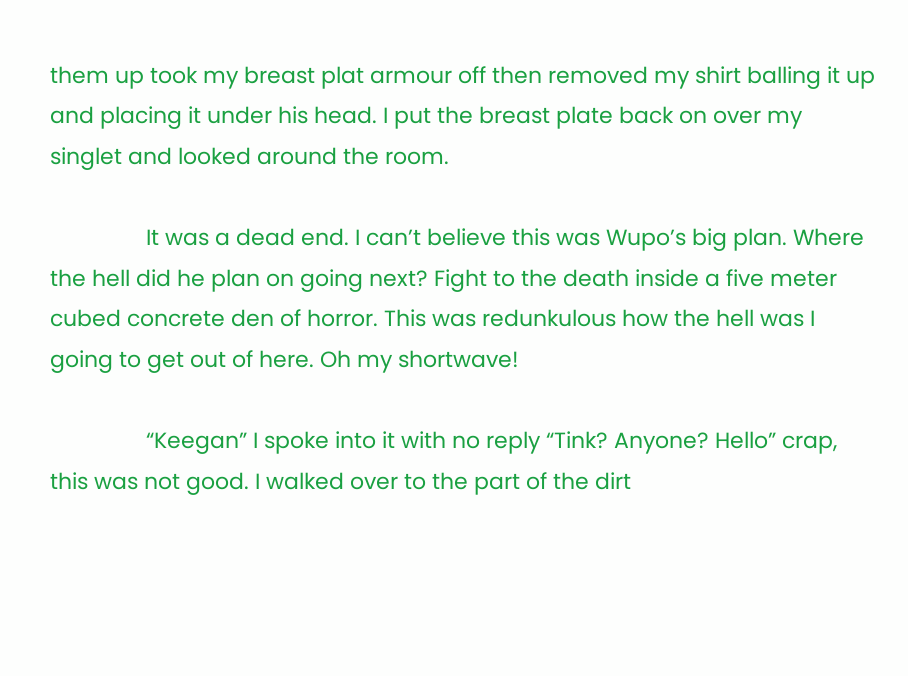them up took my breast plat armour off then removed my shirt balling it up and placing it under his head. I put the breast plate back on over my singlet and looked around the room.

                It was a dead end. I can’t believe this was Wupo’s big plan. Where the hell did he plan on going next? Fight to the death inside a five meter cubed concrete den of horror. This was redunkulous how the hell was I going to get out of here. Oh my shortwave!

                “Keegan” I spoke into it with no reply “Tink? Anyone? Hello” crap, this was not good. I walked over to the part of the dirt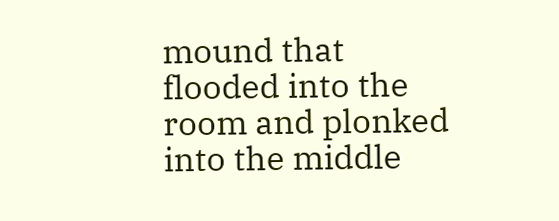mound that flooded into the room and plonked into the middle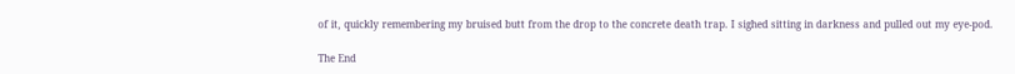of it, quickly remembering my bruised butt from the drop to the concrete death trap. I sighed sitting in darkness and pulled out my eye-pod.

The End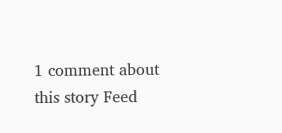1 comment about this story Feed